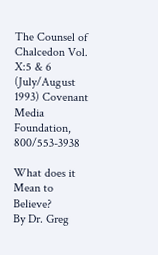The Counsel of Chalcedon Vol. X:5 & 6 (July/August 1993) Covenant Media Foundation, 800/553-3938

What does it Mean to Believe?
By Dr. Greg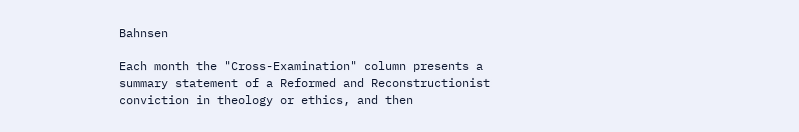Bahnsen

Each month the "Cross-Examination" column presents a summary statement of a Reformed and Reconstructionist conviction in theology or ethics, and then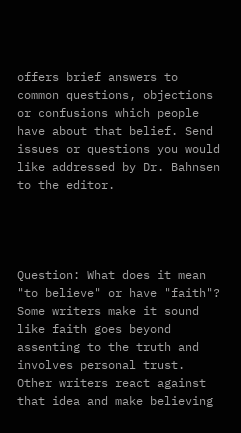offers brief answers to common questions, objections or confusions which people have about that belief. Send issues or questions you would like addressed by Dr. Bahnsen to the editor.




Question: What does it mean "to believe" or have "faith"? Some writers make it sound like faith goes beyond assenting to the truth and involves personal trust. Other writers react against that idea and make believing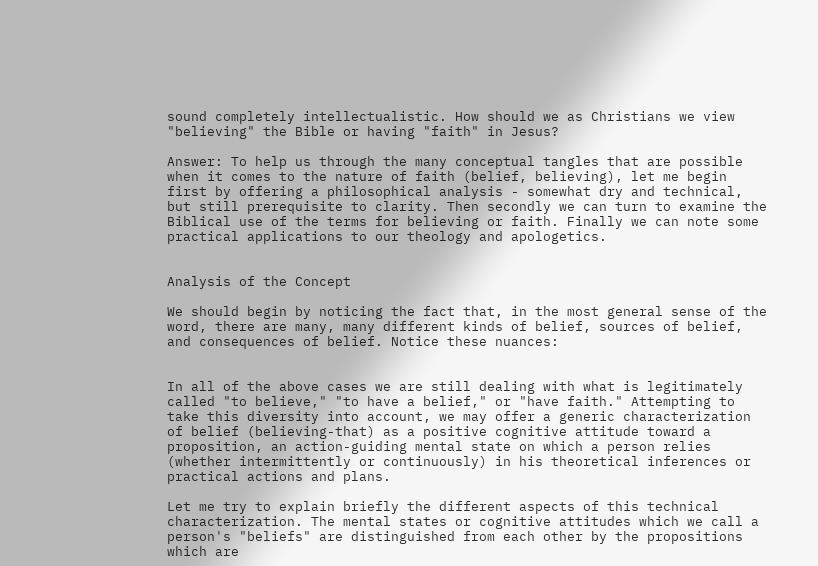sound completely intellectualistic. How should we as Christians we view "believing" the Bible or having "faith" in Jesus?

Answer: To help us through the many conceptual tangles that are possible when it comes to the nature of faith (belief, believing), let me begin first by offering a philosophical analysis - somewhat dry and technical, but still prerequisite to clarity. Then secondly we can turn to examine the Biblical use of the terms for believing or faith. Finally we can note some practical applications to our theology and apologetics.


Analysis of the Concept

We should begin by noticing the fact that, in the most general sense of the word, there are many, many different kinds of belief, sources of belief, and consequences of belief. Notice these nuances:


In all of the above cases we are still dealing with what is legitimately called "to believe," "to have a belief," or "have faith." Attempting to take this diversity into account, we may offer a generic characterization of belief (believing-that) as a positive cognitive attitude toward a proposition, an action-guiding mental state on which a person relies (whether intermittently or continuously) in his theoretical inferences or practical actions and plans.

Let me try to explain briefly the different aspects of this technical characterization. The mental states or cognitive attitudes which we call a person's "beliefs" are distinguished from each other by the propositions which are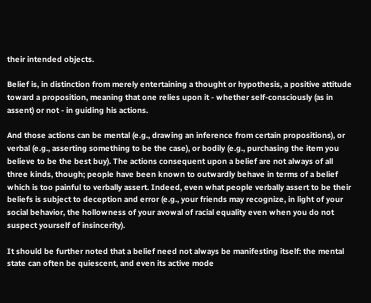their intended objects.

Belief is, in distinction from merely entertaining a thought or hypothesis, a positive attitude toward a proposition, meaning that one relies upon it - whether self-consciously (as in assent) or not - in guiding his actions.

And those actions can be mental (e.g., drawing an inference from certain propositions), or verbal (e.g., asserting something to be the case), or bodily (e.g., purchasing the item you believe to be the best buy). The actions consequent upon a belief are not always of all three kinds, though; people have been known to outwardly behave in terms of a belief which is too painful to verbally assert. Indeed, even what people verbally assert to be their beliefs is subject to deception and error (e.g., your friends may recognize, in light of your social behavior, the hollowness of your avowal of racial equality even when you do not suspect yourself of insincerity).

It should be further noted that a belief need not always be manifesting itself: the mental state can often be quiescent, and even its active mode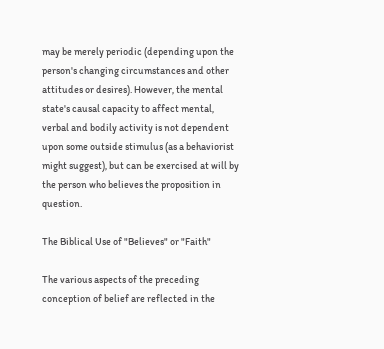may be merely periodic (depending upon the person's changing circumstances and other attitudes or desires). However, the mental state's causal capacity to affect mental, verbal and bodily activity is not dependent upon some outside stimulus (as a behaviorist might suggest), but can be exercised at will by the person who believes the proposition in question.

The Biblical Use of "Believes" or "Faith"

The various aspects of the preceding conception of belief are reflected in the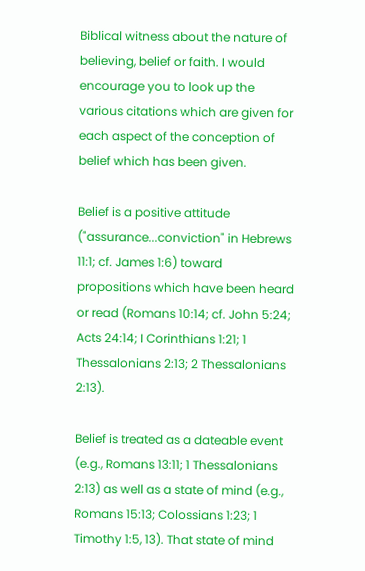Biblical witness about the nature of believing, belief or faith. I would encourage you to look up the various citations which are given for each aspect of the conception of belief which has been given.

Belief is a positive attitude ("assurance...conviction" in Hebrews 11:1; cf. James 1:6) toward propositions which have been heard or read (Romans 10:14; cf. John 5:24; Acts 24:14; I Corinthians 1:21; 1 Thessalonians 2:13; 2 Thessalonians 2:13).

Belief is treated as a dateable event (e.g., Romans 13:11; 1 Thessalonians 2:13) as well as a state of mind (e.g., Romans 15:13; Colossians 1:23; 1 Timothy 1:5, 13). That state of mind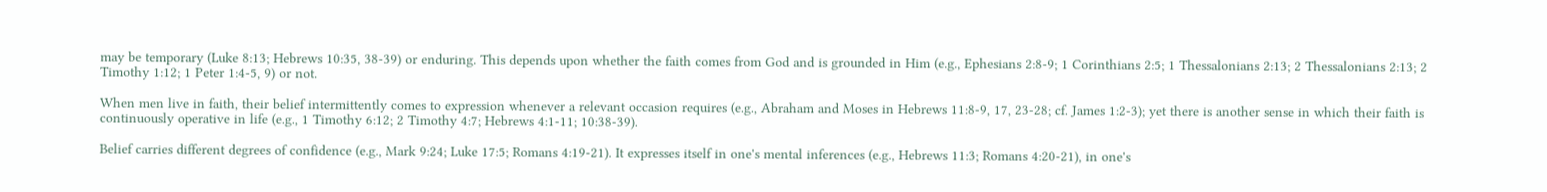may be temporary (Luke 8:13; Hebrews 10:35, 38-39) or enduring. This depends upon whether the faith comes from God and is grounded in Him (e.g., Ephesians 2:8-9; 1 Corinthians 2:5; 1 Thessalonians 2:13; 2 Thessalonians 2:13; 2 Timothy 1:12; 1 Peter 1:4-5, 9) or not.

When men live in faith, their belief intermittently comes to expression whenever a relevant occasion requires (e.g., Abraham and Moses in Hebrews 11:8-9, 17, 23-28; cf. James 1:2-3); yet there is another sense in which their faith is continuously operative in life (e.g., 1 Timothy 6:12; 2 Timothy 4:7; Hebrews 4:1-11; 10:38-39).

Belief carries different degrees of confidence (e.g., Mark 9:24; Luke 17:5; Romans 4:19-21). It expresses itself in one's mental inferences (e.g., Hebrews 11:3; Romans 4:20-21), in one's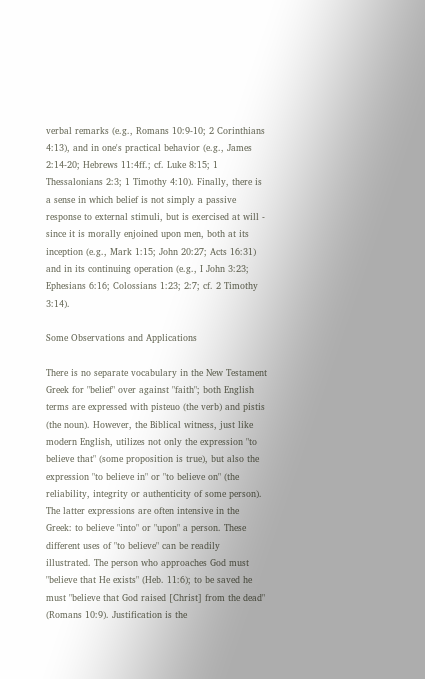verbal remarks (e.g., Romans 10:9-10; 2 Corinthians 4:13), and in one's practical behavior (e.g., James 2:14-20; Hebrews 11:4ff.; cf. Luke 8:15; 1 Thessalonians 2:3; 1 Timothy 4:10). Finally, there is a sense in which belief is not simply a passive response to external stimuli, but is exercised at will - since it is morally enjoined upon men, both at its inception (e.g., Mark 1:15; John 20:27; Acts 16:31) and in its continuing operation (e.g., I John 3:23; Ephesians 6:16; Colossians 1:23; 2:7; cf. 2 Timothy 3:14).

Some Observations and Applications

There is no separate vocabulary in the New Testament Greek for "belief" over against "faith"; both English terms are expressed with pisteuo (the verb) and pistis (the noun). However, the Biblical witness, just like modern English, utilizes not only the expression "to believe that" (some proposition is true), but also the expression "to believe in" or "to believe on" (the reliability, integrity or authenticity of some person). The latter expressions are often intensive in the Greek: to believe "into" or "upon" a person. These different uses of "to believe" can be readily illustrated. The person who approaches God must "believe that He exists" (Heb. 11:6); to be saved he must "believe that God raised [Christ] from the dead" (Romans 10:9). Justification is the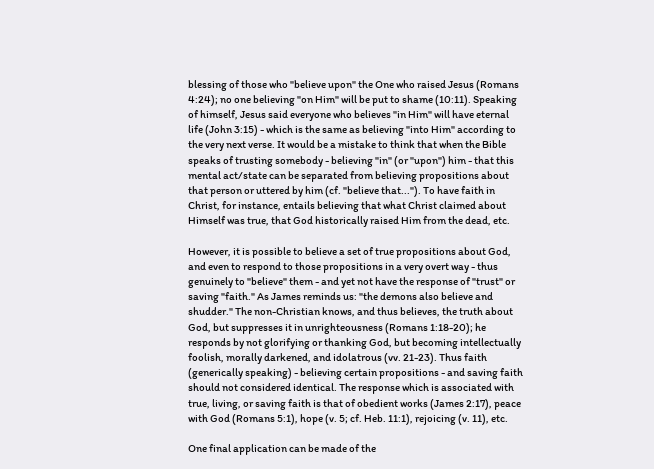blessing of those who "believe upon" the One who raised Jesus (Romans 4:24); no one believing "on Him" will be put to shame (10:11). Speaking of himself, Jesus said everyone who believes "in Him" will have eternal life (John 3:15) - which is the same as believing "into Him" according to the very next verse. It would be a mistake to think that when the Bible speaks of trusting somebody - believing "in" (or "upon") him - that this mental act/state can be separated from believing propositions about that person or uttered by him (cf. "believe that..."). To have faith in Christ, for instance, entails believing that what Christ claimed about Himself was true, that God historically raised Him from the dead, etc.

However, it is possible to believe a set of true propositions about God, and even to respond to those propositions in a very overt way - thus genuinely to "believe" them - and yet not have the response of "trust" or saving "faith." As James reminds us: "the demons also believe and shudder." The non-Christian knows, and thus believes, the truth about God, but suppresses it in unrighteousness (Romans 1:18-20); he responds by not glorifying or thanking God, but becoming intellectually foolish, morally darkened, and idolatrous (vv. 21-23). Thus faith (generically speaking) - believing certain propositions - and saving faith should not considered identical. The response which is associated with true, living, or saving faith is that of obedient works (James 2:17), peace with God (Romans 5:1), hope (v. 5; cf. Heb. 11:1), rejoicing (v. 11), etc.

One final application can be made of the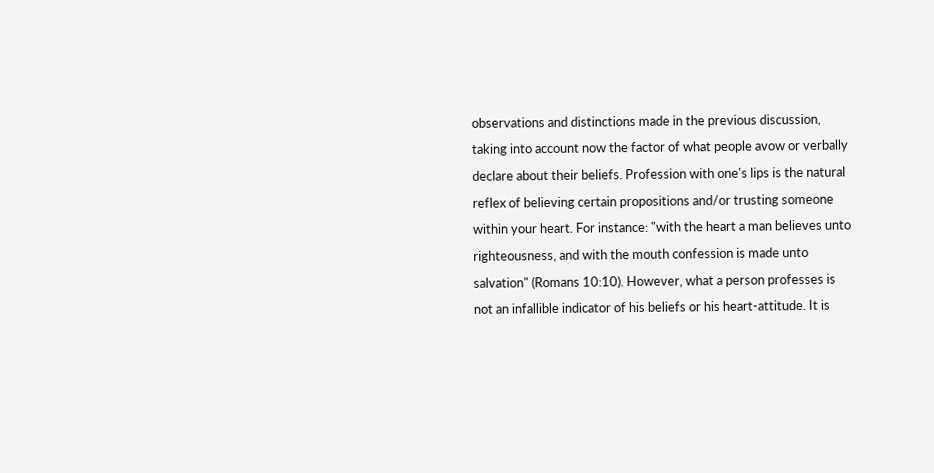observations and distinctions made in the previous discussion, taking into account now the factor of what people avow or verbally declare about their beliefs. Profession with one's lips is the natural reflex of believing certain propositions and/or trusting someone within your heart. For instance: "with the heart a man believes unto righteousness, and with the mouth confession is made unto salvation" (Romans 10:10). However, what a person professes is not an infallible indicator of his beliefs or his heart-attitude. It is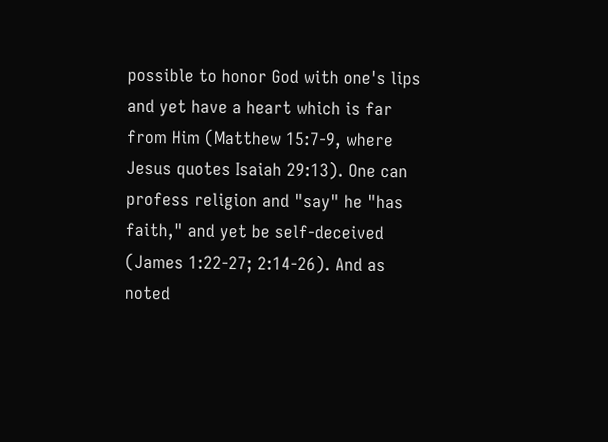possible to honor God with one's lips and yet have a heart which is far from Him (Matthew 15:7-9, where Jesus quotes Isaiah 29:13). One can profess religion and "say" he "has faith," and yet be self-deceived (James 1:22-27; 2:14-26). And as noted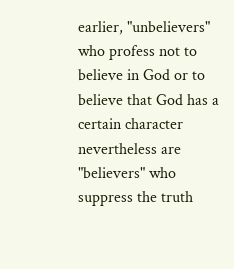earlier, "unbelievers" who profess not to believe in God or to believe that God has a certain character nevertheless are "believers" who suppress the truth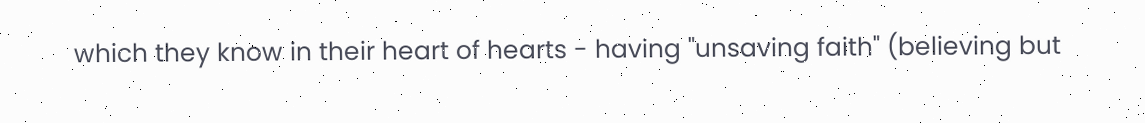which they know in their heart of hearts - having "unsaving faith" (believing but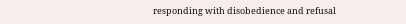responding with disobedience and refusal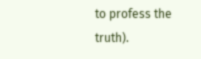to profess the truth).